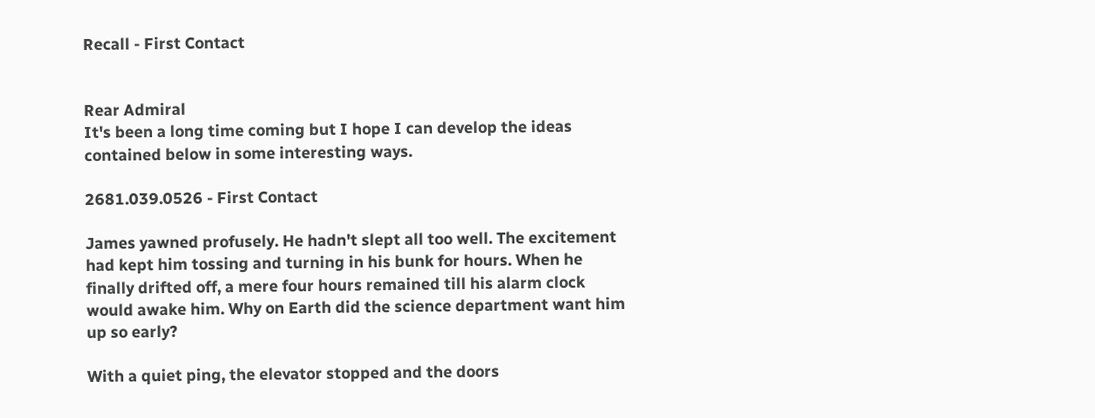Recall - First Contact


Rear Admiral
It's been a long time coming but I hope I can develop the ideas contained below in some interesting ways.

2681.039.0526 - First Contact

James yawned profusely. He hadn't slept all too well. The excitement had kept him tossing and turning in his bunk for hours. When he finally drifted off, a mere four hours remained till his alarm clock would awake him. Why on Earth did the science department want him up so early?

With a quiet ping, the elevator stopped and the doors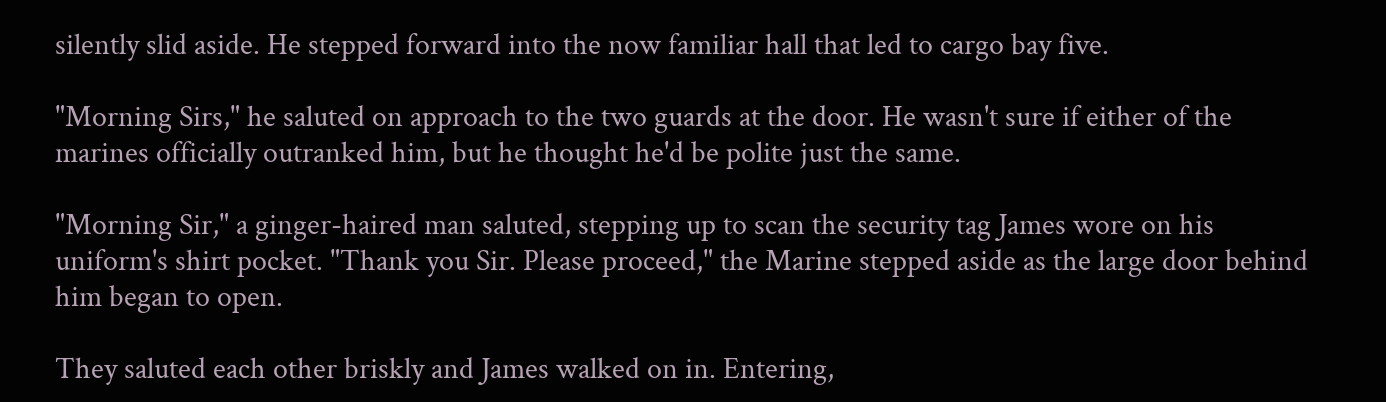silently slid aside. He stepped forward into the now familiar hall that led to cargo bay five.

"Morning Sirs," he saluted on approach to the two guards at the door. He wasn't sure if either of the marines officially outranked him, but he thought he'd be polite just the same.

"Morning Sir," a ginger-haired man saluted, stepping up to scan the security tag James wore on his uniform's shirt pocket. "Thank you Sir. Please proceed," the Marine stepped aside as the large door behind him began to open.

They saluted each other briskly and James walked on in. Entering,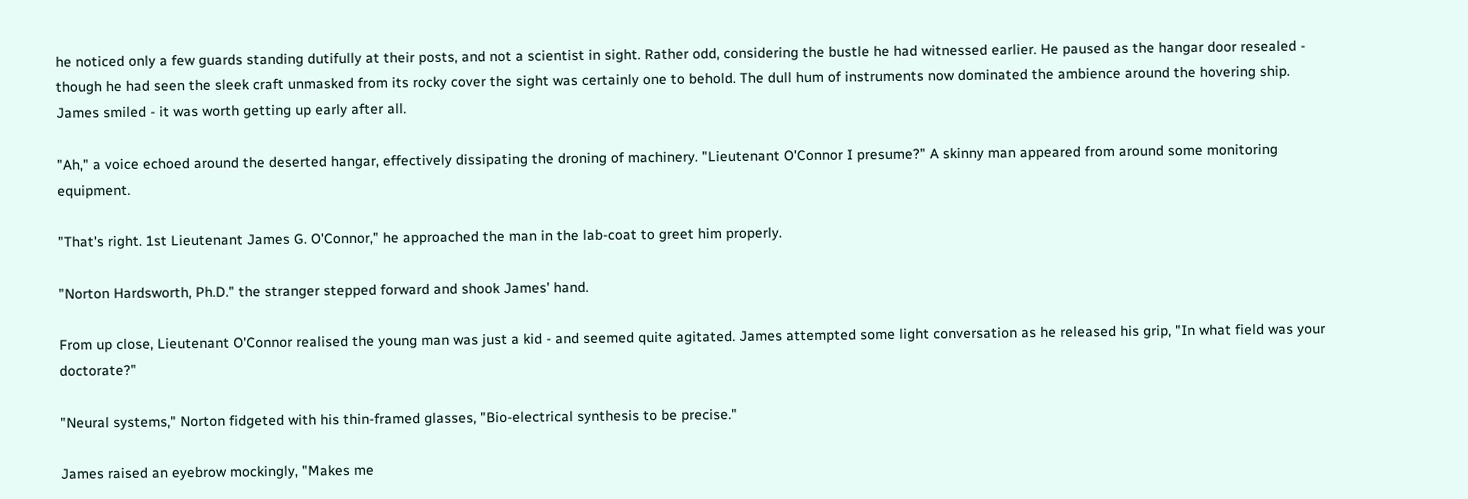he noticed only a few guards standing dutifully at their posts, and not a scientist in sight. Rather odd, considering the bustle he had witnessed earlier. He paused as the hangar door resealed - though he had seen the sleek craft unmasked from its rocky cover the sight was certainly one to behold. The dull hum of instruments now dominated the ambience around the hovering ship. James smiled - it was worth getting up early after all.

"Ah," a voice echoed around the deserted hangar, effectively dissipating the droning of machinery. "Lieutenant O'Connor I presume?" A skinny man appeared from around some monitoring equipment.

"That's right. 1st Lieutenant James G. O'Connor," he approached the man in the lab-coat to greet him properly.

"Norton Hardsworth, Ph.D." the stranger stepped forward and shook James' hand.

From up close, Lieutenant O'Connor realised the young man was just a kid - and seemed quite agitated. James attempted some light conversation as he released his grip, "In what field was your doctorate?"

"Neural systems," Norton fidgeted with his thin-framed glasses, "Bio-electrical synthesis to be precise."

James raised an eyebrow mockingly, "Makes me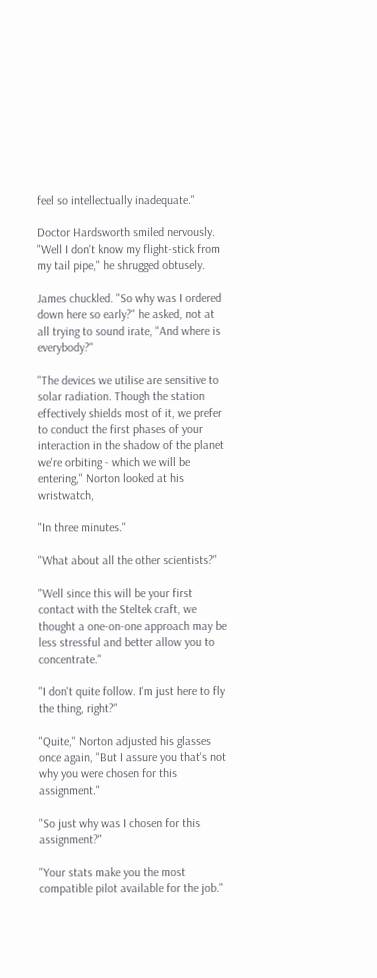feel so intellectually inadequate."

Doctor Hardsworth smiled nervously. "Well I don't know my flight-stick from my tail pipe," he shrugged obtusely.

James chuckled. "So why was I ordered down here so early?" he asked, not at all trying to sound irate, "And where is everybody?"

"The devices we utilise are sensitive to solar radiation. Though the station effectively shields most of it, we prefer to conduct the first phases of your interaction in the shadow of the planet we're orbiting - which we will be entering," Norton looked at his wristwatch,

"In three minutes."

"What about all the other scientists?"

"Well since this will be your first contact with the Steltek craft, we thought a one-on-one approach may be less stressful and better allow you to concentrate."

"I don't quite follow. I'm just here to fly the thing, right?"

"Quite," Norton adjusted his glasses once again, "But I assure you that's not why you were chosen for this assignment."

"So just why was I chosen for this assignment?"

"Your stats make you the most compatible pilot available for the job."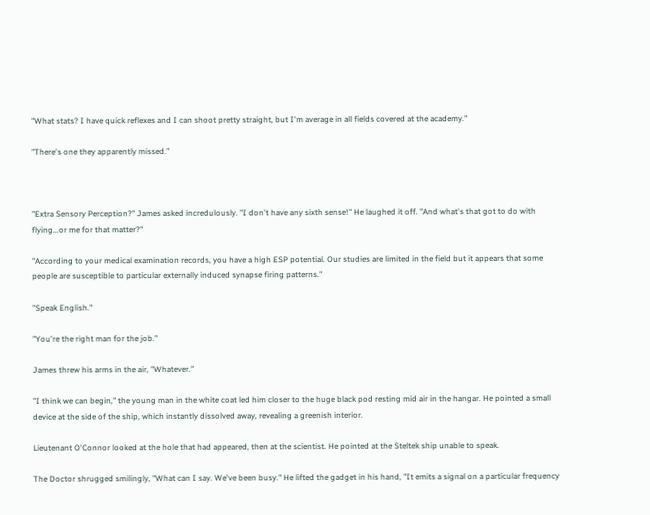"What stats? I have quick reflexes and I can shoot pretty straight, but I'm average in all fields covered at the academy."

"There's one they apparently missed."



"Extra Sensory Perception?" James asked incredulously. "I don't have any sixth sense!" He laughed it off. "And what's that got to do with flying...or me for that matter?"

"According to your medical examination records, you have a high ESP potential. Our studies are limited in the field but it appears that some people are susceptible to particular externally induced synapse firing patterns."

"Speak English."

"You're the right man for the job."

James threw his arms in the air, "Whatever."

"I think we can begin," the young man in the white coat led him closer to the huge black pod resting mid air in the hangar. He pointed a small device at the side of the ship, which instantly dissolved away, revealing a greenish interior.

Lieutenant O'Connor looked at the hole that had appeared, then at the scientist. He pointed at the Steltek ship unable to speak.

The Doctor shrugged smilingly, "What can I say. We've been busy." He lifted the gadget in his hand, "It emits a signal on a particular frequency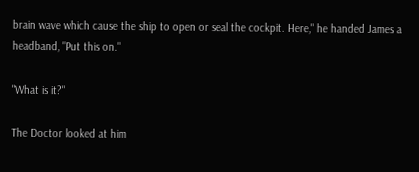brain wave which cause the ship to open or seal the cockpit. Here," he handed James a headband, "Put this on."

"What is it?"

The Doctor looked at him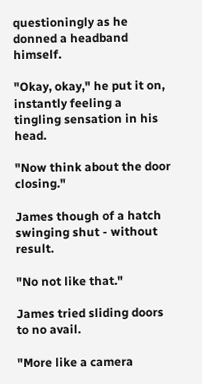questioningly as he donned a headband himself.

"Okay, okay," he put it on, instantly feeling a tingling sensation in his head.

"Now think about the door closing."

James though of a hatch swinging shut - without result.

"No not like that."

James tried sliding doors to no avail.

"More like a camera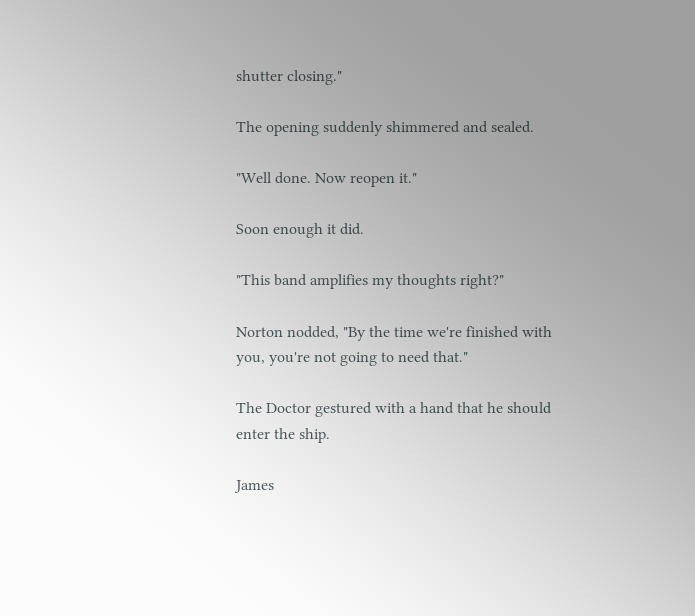shutter closing."

The opening suddenly shimmered and sealed.

"Well done. Now reopen it."

Soon enough it did.

"This band amplifies my thoughts right?"

Norton nodded, "By the time we're finished with you, you're not going to need that."

The Doctor gestured with a hand that he should enter the ship.

James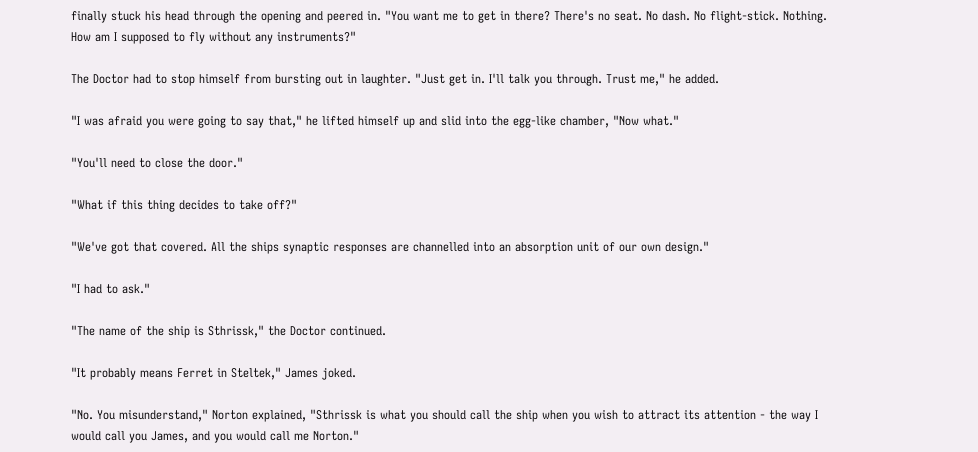finally stuck his head through the opening and peered in. "You want me to get in there? There's no seat. No dash. No flight-stick. Nothing. How am I supposed to fly without any instruments?"

The Doctor had to stop himself from bursting out in laughter. "Just get in. I'll talk you through. Trust me," he added.

"I was afraid you were going to say that," he lifted himself up and slid into the egg-like chamber, "Now what."

"You'll need to close the door."

"What if this thing decides to take off?"

"We've got that covered. All the ships synaptic responses are channelled into an absorption unit of our own design."

"I had to ask."

"The name of the ship is Sthrissk," the Doctor continued.

"It probably means Ferret in Steltek," James joked.

"No. You misunderstand," Norton explained, "Sthrissk is what you should call the ship when you wish to attract its attention - the way I would call you James, and you would call me Norton."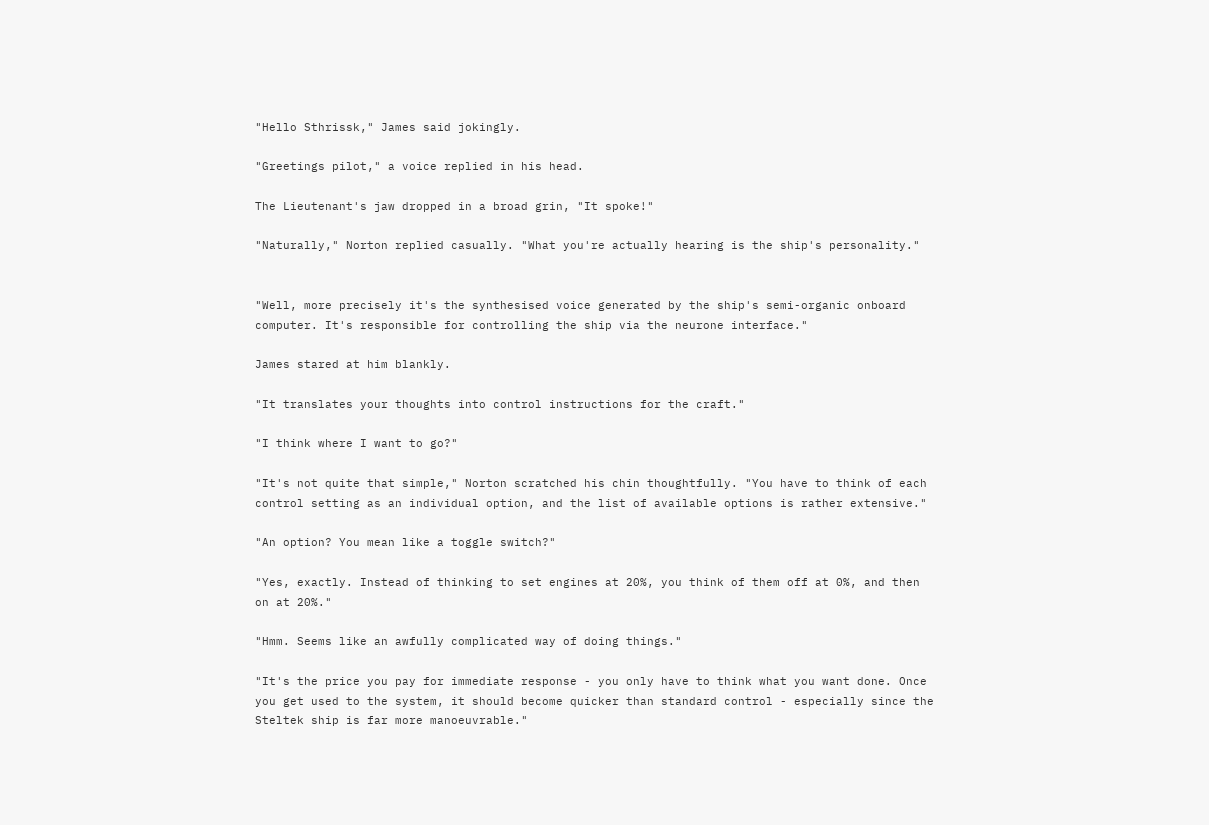"Hello Sthrissk," James said jokingly.

"Greetings pilot," a voice replied in his head.

The Lieutenant's jaw dropped in a broad grin, "It spoke!"

"Naturally," Norton replied casually. "What you're actually hearing is the ship's personality."


"Well, more precisely it's the synthesised voice generated by the ship's semi-organic onboard computer. It's responsible for controlling the ship via the neurone interface."

James stared at him blankly.

"It translates your thoughts into control instructions for the craft."

"I think where I want to go?"

"It's not quite that simple," Norton scratched his chin thoughtfully. "You have to think of each control setting as an individual option, and the list of available options is rather extensive."

"An option? You mean like a toggle switch?"

"Yes, exactly. Instead of thinking to set engines at 20%, you think of them off at 0%, and then on at 20%."

"Hmm. Seems like an awfully complicated way of doing things."

"It's the price you pay for immediate response - you only have to think what you want done. Once you get used to the system, it should become quicker than standard control - especially since the Steltek ship is far more manoeuvrable."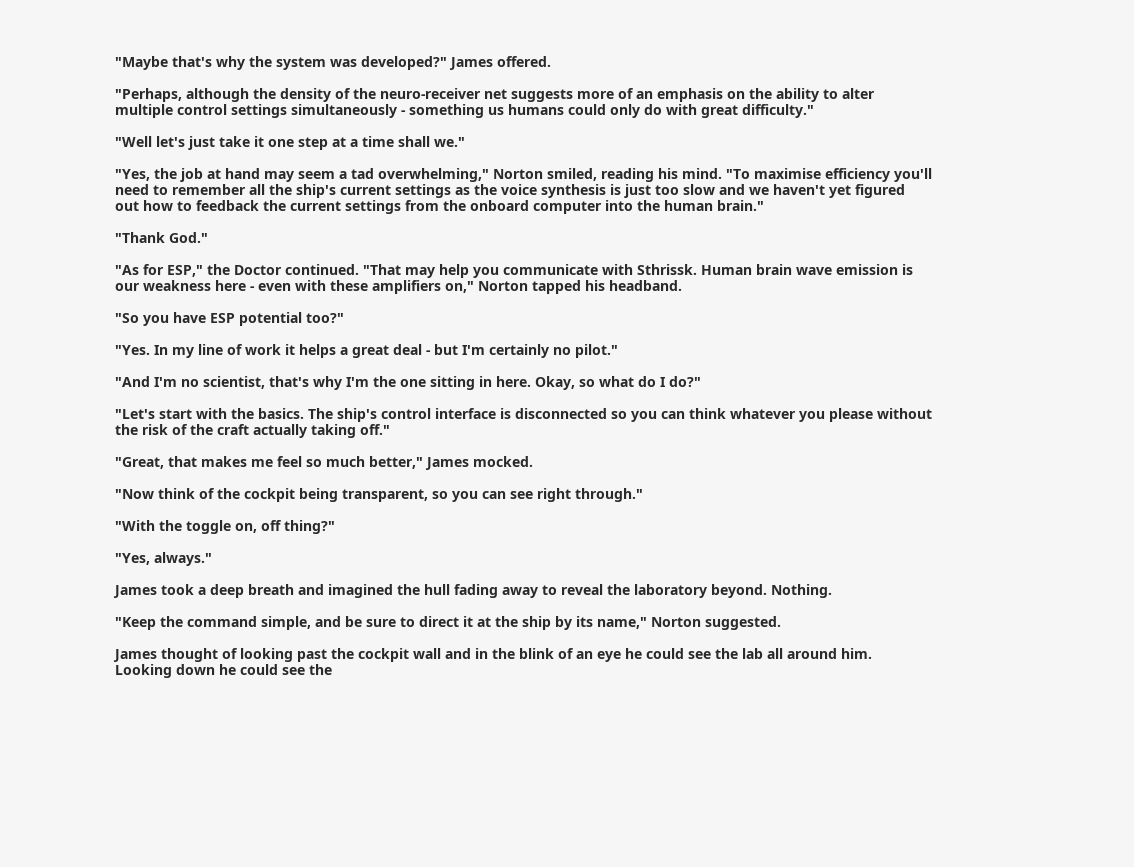"Maybe that's why the system was developed?" James offered.

"Perhaps, although the density of the neuro-receiver net suggests more of an emphasis on the ability to alter multiple control settings simultaneously - something us humans could only do with great difficulty."

"Well let's just take it one step at a time shall we."

"Yes, the job at hand may seem a tad overwhelming," Norton smiled, reading his mind. "To maximise efficiency you'll need to remember all the ship's current settings as the voice synthesis is just too slow and we haven't yet figured out how to feedback the current settings from the onboard computer into the human brain."

"Thank God."

"As for ESP," the Doctor continued. "That may help you communicate with Sthrissk. Human brain wave emission is our weakness here - even with these amplifiers on," Norton tapped his headband.

"So you have ESP potential too?"

"Yes. In my line of work it helps a great deal - but I'm certainly no pilot."

"And I'm no scientist, that's why I'm the one sitting in here. Okay, so what do I do?"

"Let's start with the basics. The ship's control interface is disconnected so you can think whatever you please without the risk of the craft actually taking off."

"Great, that makes me feel so much better," James mocked.

"Now think of the cockpit being transparent, so you can see right through."

"With the toggle on, off thing?"

"Yes, always."

James took a deep breath and imagined the hull fading away to reveal the laboratory beyond. Nothing.

"Keep the command simple, and be sure to direct it at the ship by its name," Norton suggested.

James thought of looking past the cockpit wall and in the blink of an eye he could see the lab all around him. Looking down he could see the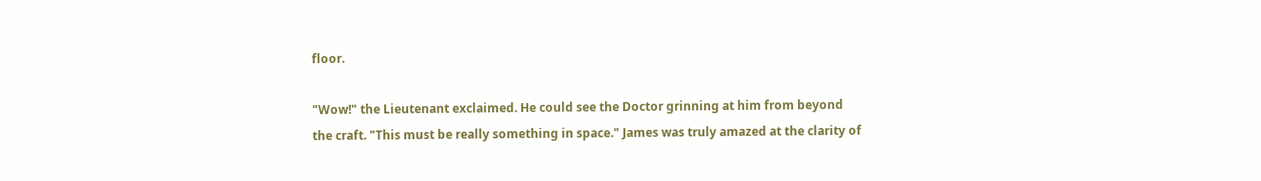floor.

"Wow!" the Lieutenant exclaimed. He could see the Doctor grinning at him from beyond the craft. "This must be really something in space." James was truly amazed at the clarity of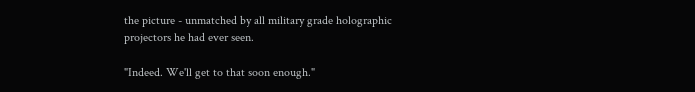the picture - unmatched by all military grade holographic projectors he had ever seen.

"Indeed. We'll get to that soon enough."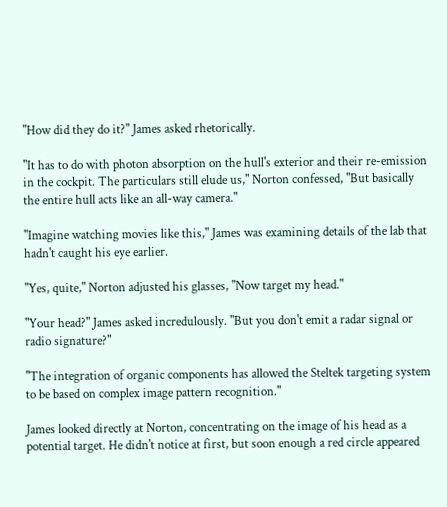"How did they do it?" James asked rhetorically.

"It has to do with photon absorption on the hull's exterior and their re-emission in the cockpit. The particulars still elude us," Norton confessed, "But basically the entire hull acts like an all-way camera."

"Imagine watching movies like this," James was examining details of the lab that hadn't caught his eye earlier.

"Yes, quite," Norton adjusted his glasses, "Now target my head."

"Your head?" James asked incredulously. "But you don't emit a radar signal or radio signature?"

"The integration of organic components has allowed the Steltek targeting system to be based on complex image pattern recognition."

James looked directly at Norton, concentrating on the image of his head as a potential target. He didn't notice at first, but soon enough a red circle appeared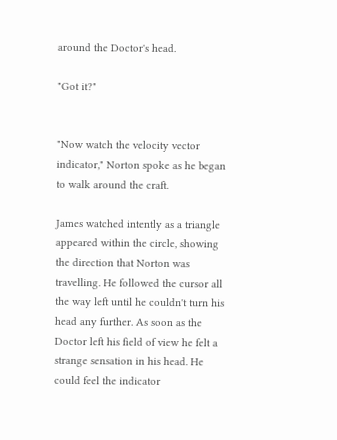around the Doctor's head.

"Got it?"


"Now watch the velocity vector indicator," Norton spoke as he began to walk around the craft.

James watched intently as a triangle appeared within the circle, showing the direction that Norton was travelling. He followed the cursor all the way left until he couldn't turn his head any further. As soon as the Doctor left his field of view he felt a strange sensation in his head. He could feel the indicator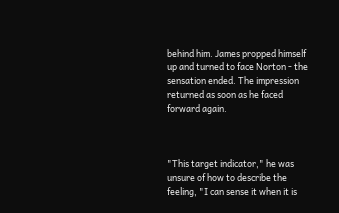behind him. James propped himself up and turned to face Norton - the sensation ended. The impression returned as soon as he faced forward again.



"This target indicator," he was unsure of how to describe the feeling, "I can sense it when it is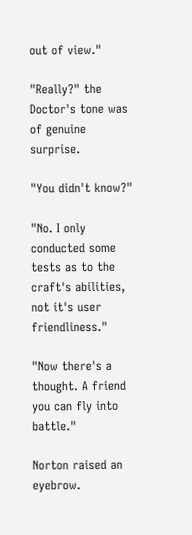out of view."

"Really?" the Doctor's tone was of genuine surprise.

"You didn't know?"

"No. I only conducted some tests as to the craft's abilities, not it's user friendliness."

"Now there's a thought. A friend you can fly into battle."

Norton raised an eyebrow.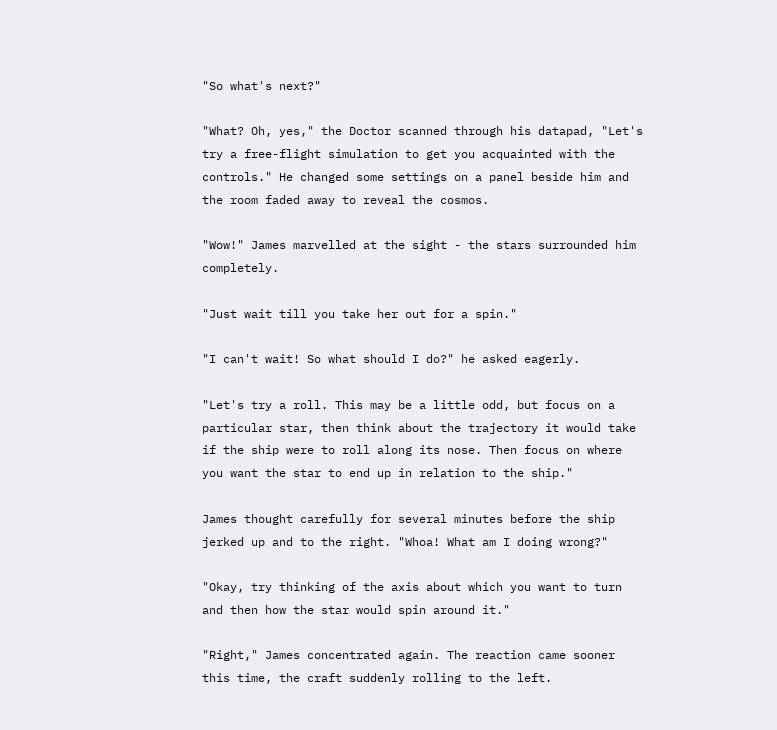"So what's next?"

"What? Oh, yes," the Doctor scanned through his datapad, "Let's try a free-flight simulation to get you acquainted with the controls." He changed some settings on a panel beside him and the room faded away to reveal the cosmos.

"Wow!" James marvelled at the sight - the stars surrounded him completely.

"Just wait till you take her out for a spin."

"I can't wait! So what should I do?" he asked eagerly.

"Let's try a roll. This may be a little odd, but focus on a particular star, then think about the trajectory it would take if the ship were to roll along its nose. Then focus on where you want the star to end up in relation to the ship."

James thought carefully for several minutes before the ship jerked up and to the right. "Whoa! What am I doing wrong?"

"Okay, try thinking of the axis about which you want to turn and then how the star would spin around it."

"Right," James concentrated again. The reaction came sooner this time, the craft suddenly rolling to the left.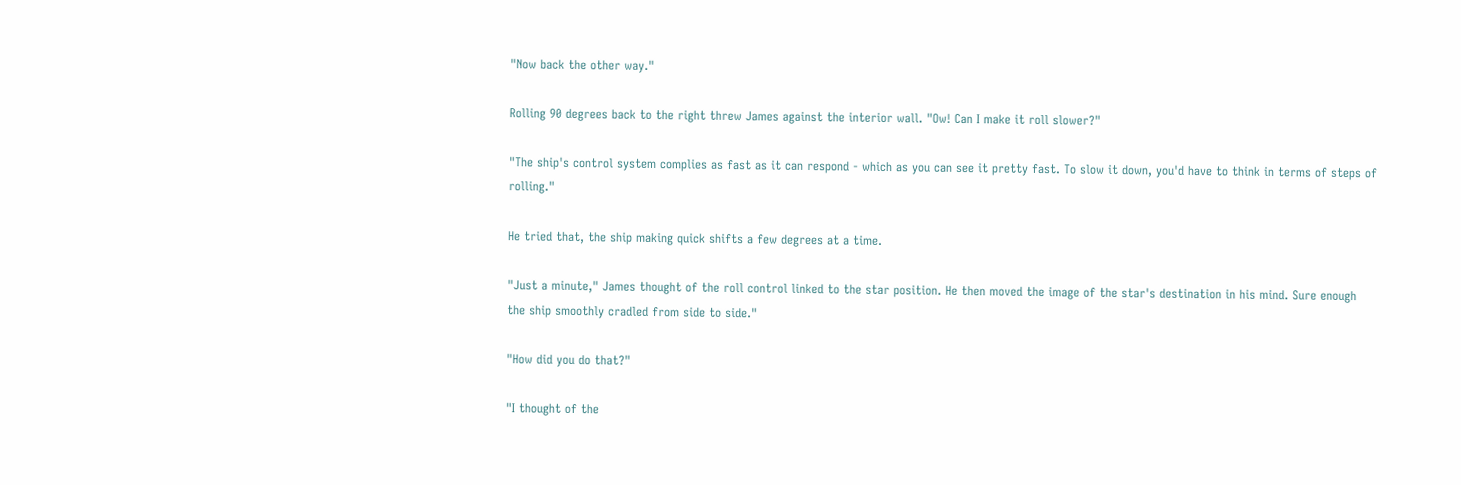"Now back the other way."

Rolling 90 degrees back to the right threw James against the interior wall. "Ow! Can I make it roll slower?"

"The ship's control system complies as fast as it can respond - which as you can see it pretty fast. To slow it down, you'd have to think in terms of steps of rolling."

He tried that, the ship making quick shifts a few degrees at a time.

"Just a minute," James thought of the roll control linked to the star position. He then moved the image of the star's destination in his mind. Sure enough the ship smoothly cradled from side to side."

"How did you do that?"

"I thought of the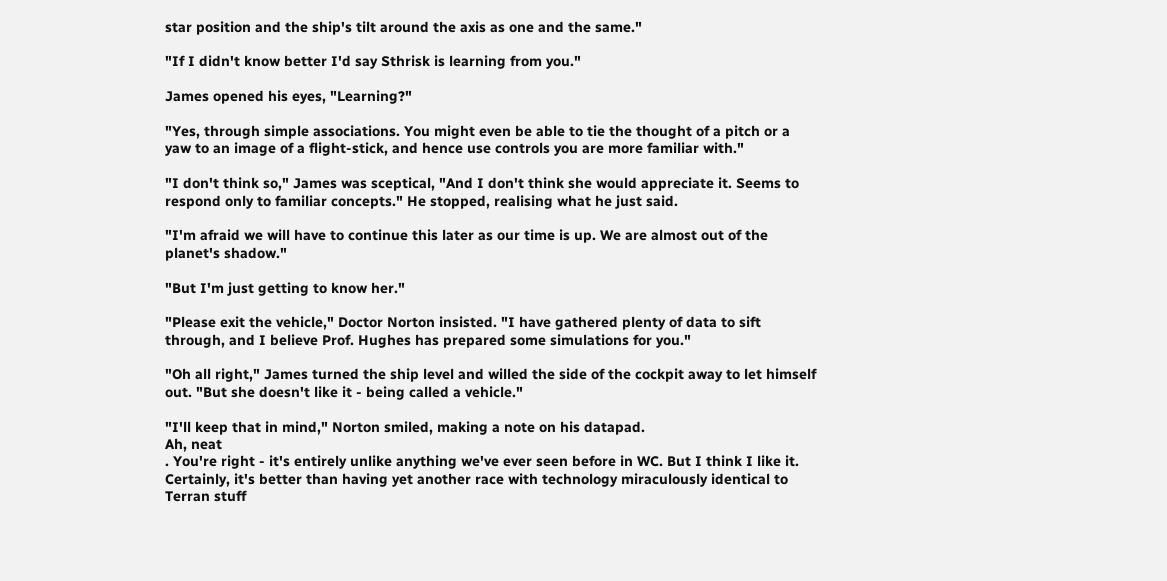star position and the ship's tilt around the axis as one and the same."

"If I didn't know better I'd say Sthrisk is learning from you."

James opened his eyes, "Learning?"

"Yes, through simple associations. You might even be able to tie the thought of a pitch or a yaw to an image of a flight-stick, and hence use controls you are more familiar with."

"I don't think so," James was sceptical, "And I don't think she would appreciate it. Seems to respond only to familiar concepts." He stopped, realising what he just said.

"I'm afraid we will have to continue this later as our time is up. We are almost out of the planet's shadow."

"But I'm just getting to know her."

"Please exit the vehicle," Doctor Norton insisted. "I have gathered plenty of data to sift through, and I believe Prof. Hughes has prepared some simulations for you."

"Oh all right," James turned the ship level and willed the side of the cockpit away to let himself out. "But she doesn't like it - being called a vehicle."

"I'll keep that in mind," Norton smiled, making a note on his datapad.
Ah, neat
. You're right - it's entirely unlike anything we've ever seen before in WC. But I think I like it. Certainly, it's better than having yet another race with technology miraculously identical to Terran stuff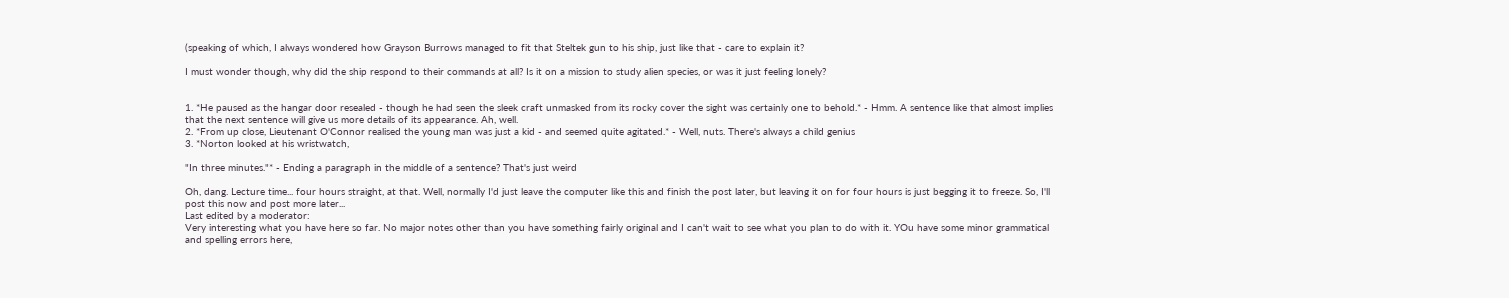(speaking of which, I always wondered how Grayson Burrows managed to fit that Steltek gun to his ship, just like that - care to explain it?

I must wonder though, why did the ship respond to their commands at all? Is it on a mission to study alien species, or was it just feeling lonely?


1. *He paused as the hangar door resealed - though he had seen the sleek craft unmasked from its rocky cover the sight was certainly one to behold.* - Hmm. A sentence like that almost implies that the next sentence will give us more details of its appearance. Ah, well.
2. *From up close, Lieutenant O'Connor realised the young man was just a kid - and seemed quite agitated.* - Well, nuts. There's always a child genius
3. *Norton looked at his wristwatch,

"In three minutes."* - Ending a paragraph in the middle of a sentence? That's just weird

Oh, dang. Lecture time... four hours straight, at that. Well, normally I'd just leave the computer like this and finish the post later, but leaving it on for four hours is just begging it to freeze. So, I'll post this now and post more later...
Last edited by a moderator:
Very interesting what you have here so far. No major notes other than you have something fairly original and I can't wait to see what you plan to do with it. YOu have some minor grammatical and spelling errors here,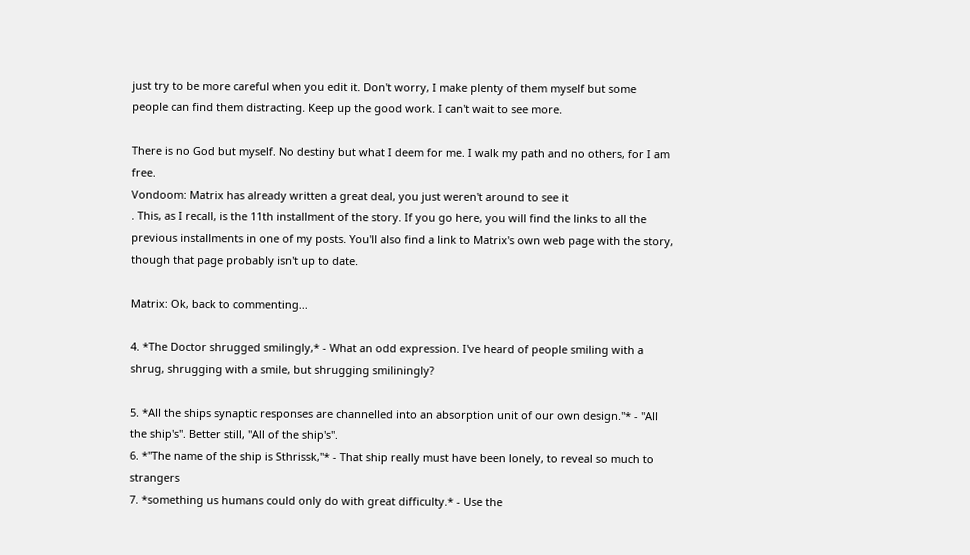just try to be more careful when you edit it. Don't worry, I make plenty of them myself but some people can find them distracting. Keep up the good work. I can't wait to see more.

There is no God but myself. No destiny but what I deem for me. I walk my path and no others, for I am free.
Vondoom: Matrix has already written a great deal, you just weren't around to see it
. This, as I recall, is the 11th installment of the story. If you go here, you will find the links to all the previous installments in one of my posts. You'll also find a link to Matrix's own web page with the story, though that page probably isn't up to date.

Matrix: Ok, back to commenting...

4. *The Doctor shrugged smilingly,* - What an odd expression. I've heard of people smiling with a shrug, shrugging with a smile, but shrugging smiliningly?

5. *All the ships synaptic responses are channelled into an absorption unit of our own design."* - "All the ship's". Better still, "All of the ship's".
6. *"The name of the ship is Sthrissk,"* - That ship really must have been lonely, to reveal so much to strangers
7. *something us humans could only do with great difficulty.* - Use the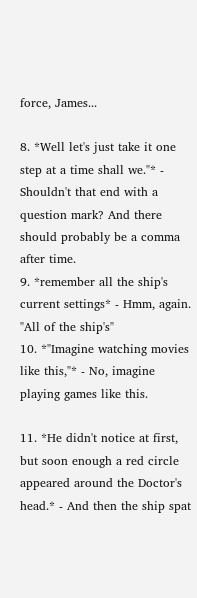force, James...

8. *Well let's just take it one step at a time shall we."* - Shouldn't that end with a question mark? And there should probably be a comma after time.
9. *remember all the ship's current settings* - Hmm, again. "All of the ship's"
10. *"Imagine watching movies like this,"* - No, imagine playing games like this.

11. *He didn't notice at first, but soon enough a red circle appeared around the Doctor's head.* - And then the ship spat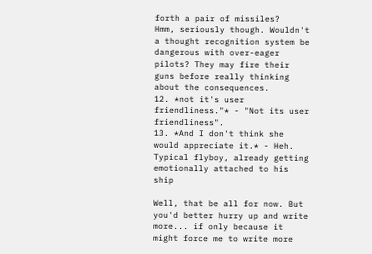forth a pair of missiles?
Hmm, seriously though. Wouldn't a thought recognition system be dangerous with over-eager pilots? They may fire their guns before really thinking about the consequences.
12. *not it's user friendliness."* - "Not its user friendliness".
13. *And I don't think she would appreciate it.* - Heh. Typical flyboy, already getting emotionally attached to his ship

Well, that be all for now. But you'd better hurry up and write more... if only because it might force me to write more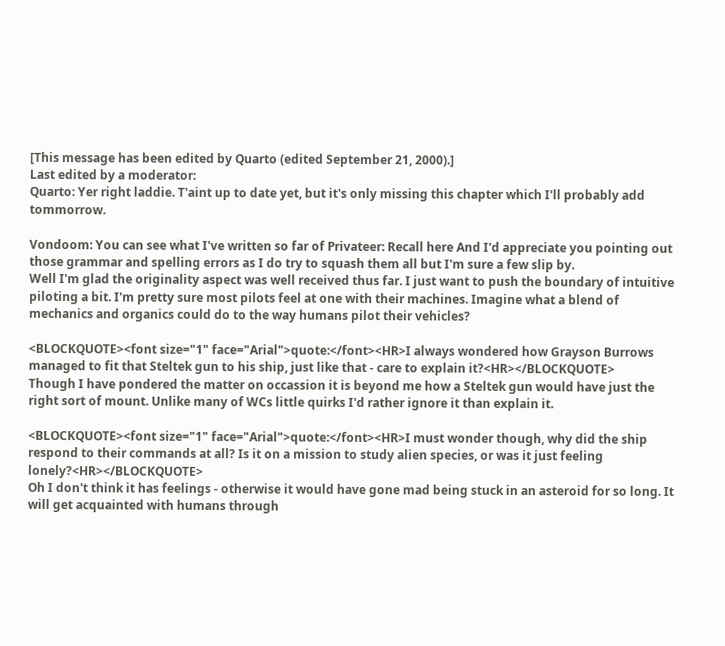[This message has been edited by Quarto (edited September 21, 2000).]
Last edited by a moderator:
Quarto: Yer right laddie. T'aint up to date yet, but it's only missing this chapter which I'll probably add tommorrow.

Vondoom: You can see what I've written so far of Privateer: Recall here And I'd appreciate you pointing out those grammar and spelling errors as I do try to squash them all but I'm sure a few slip by.
Well I'm glad the originality aspect was well received thus far. I just want to push the boundary of intuitive piloting a bit. I'm pretty sure most pilots feel at one with their machines. Imagine what a blend of mechanics and organics could do to the way humans pilot their vehicles?

<BLOCKQUOTE><font size="1" face="Arial">quote:</font><HR>I always wondered how Grayson Burrows managed to fit that Steltek gun to his ship, just like that - care to explain it?<HR></BLOCKQUOTE>
Though I have pondered the matter on occassion it is beyond me how a Steltek gun would have just the right sort of mount. Unlike many of WCs little quirks I'd rather ignore it than explain it.

<BLOCKQUOTE><font size="1" face="Arial">quote:</font><HR>I must wonder though, why did the ship respond to their commands at all? Is it on a mission to study alien species, or was it just feeling lonely?<HR></BLOCKQUOTE>
Oh I don't think it has feelings - otherwise it would have gone mad being stuck in an asteroid for so long. It will get acquainted with humans through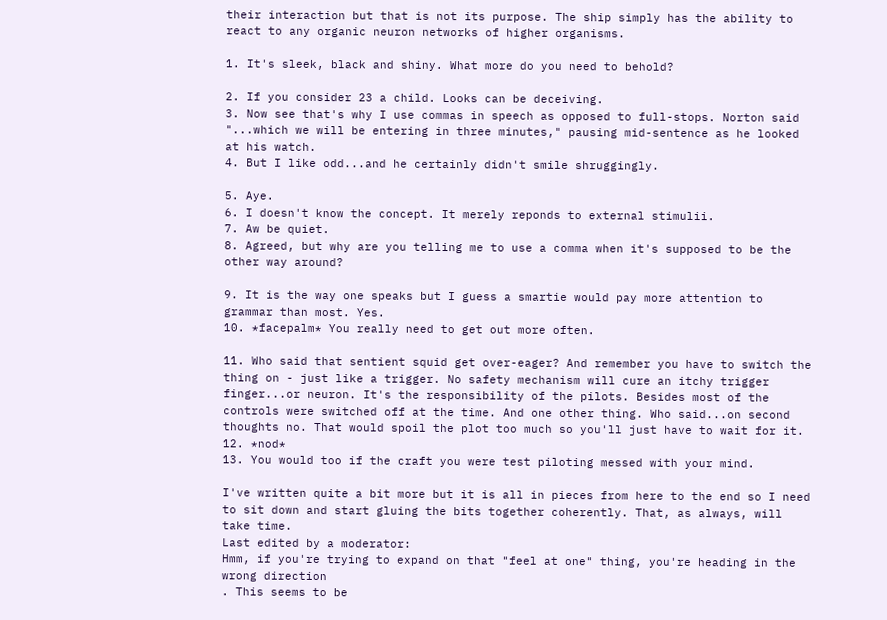their interaction but that is not its purpose. The ship simply has the ability to react to any organic neuron networks of higher organisms.

1. It's sleek, black and shiny. What more do you need to behold?

2. If you consider 23 a child. Looks can be deceiving.
3. Now see that's why I use commas in speech as opposed to full-stops. Norton said "...which we will be entering in three minutes," pausing mid-sentence as he looked at his watch.
4. But I like odd...and he certainly didn't smile shruggingly.

5. Aye.
6. I doesn't know the concept. It merely reponds to external stimulii.
7. Aw be quiet.
8. Agreed, but why are you telling me to use a comma when it's supposed to be the other way around?

9. It is the way one speaks but I guess a smartie would pay more attention to grammar than most. Yes.
10. *facepalm* You really need to get out more often.

11. Who said that sentient squid get over-eager? And remember you have to switch the thing on - just like a trigger. No safety mechanism will cure an itchy trigger finger...or neuron. It's the responsibility of the pilots. Besides most of the controls were switched off at the time. And one other thing. Who said...on second thoughts no. That would spoil the plot too much so you'll just have to wait for it.
12. *nod*
13. You would too if the craft you were test piloting messed with your mind.

I've written quite a bit more but it is all in pieces from here to the end so I need to sit down and start gluing the bits together coherently. That, as always, will take time.
Last edited by a moderator:
Hmm, if you're trying to expand on that "feel at one" thing, you're heading in the wrong direction
. This seems to be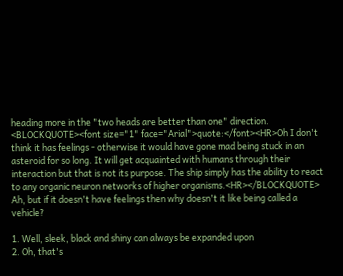heading more in the "two heads are better than one" direction.
<BLOCKQUOTE><font size="1" face="Arial">quote:</font><HR>Oh I don't think it has feelings - otherwise it would have gone mad being stuck in an asteroid for so long. It will get acquainted with humans through their interaction but that is not its purpose. The ship simply has the ability to react to any organic neuron networks of higher organisms.<HR></BLOCKQUOTE>
Ah, but if it doesn't have feelings then why doesn't it like being called a vehicle?

1. Well, sleek, black and shiny can always be expanded upon
2. Oh, that's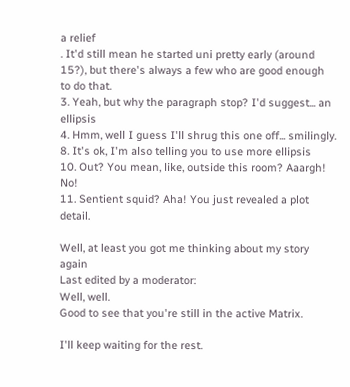a relief
. It'd still mean he started uni pretty early (around 15?), but there's always a few who are good enough to do that.
3. Yeah, but why the paragraph stop? I'd suggest... an ellipsis
4. Hmm, well I guess I'll shrug this one off... smilingly.
8. It's ok, I'm also telling you to use more ellipsis
10. Out? You mean, like, outside this room? Aaargh! No!
11. Sentient squid? Aha! You just revealed a plot detail.

Well, at least you got me thinking about my story again
Last edited by a moderator:
Well, well.
Good to see that you're still in the active Matrix.

I'll keep waiting for the rest.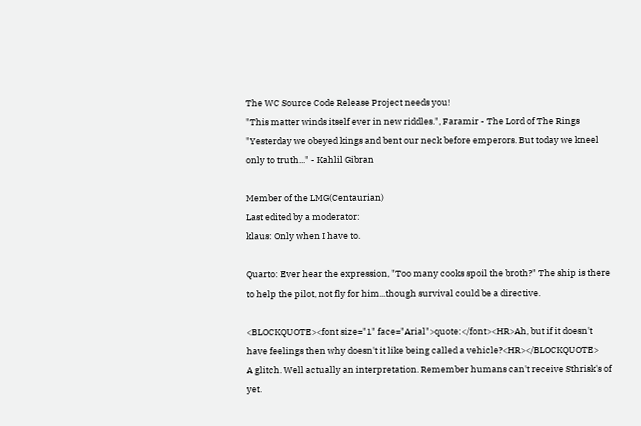The WC Source Code Release Project needs you!
"This matter winds itself ever in new riddles.", Faramir - The Lord of The Rings
"Yesterday we obeyed kings and bent our neck before emperors. But today we kneel only to truth..." - Kahlil Gibran

Member of the LMG(Centaurian)
Last edited by a moderator:
klaus: Only when I have to.

Quarto: Ever hear the expression, "Too many cooks spoil the broth?" The ship is there to help the pilot, not fly for him...though survival could be a directive.

<BLOCKQUOTE><font size="1" face="Arial">quote:</font><HR>Ah, but if it doesn't have feelings then why doesn't it like being called a vehicle?<HR></BLOCKQUOTE>
A glitch. Well actually an interpretation. Remember humans can't receive Sthrisk's of yet.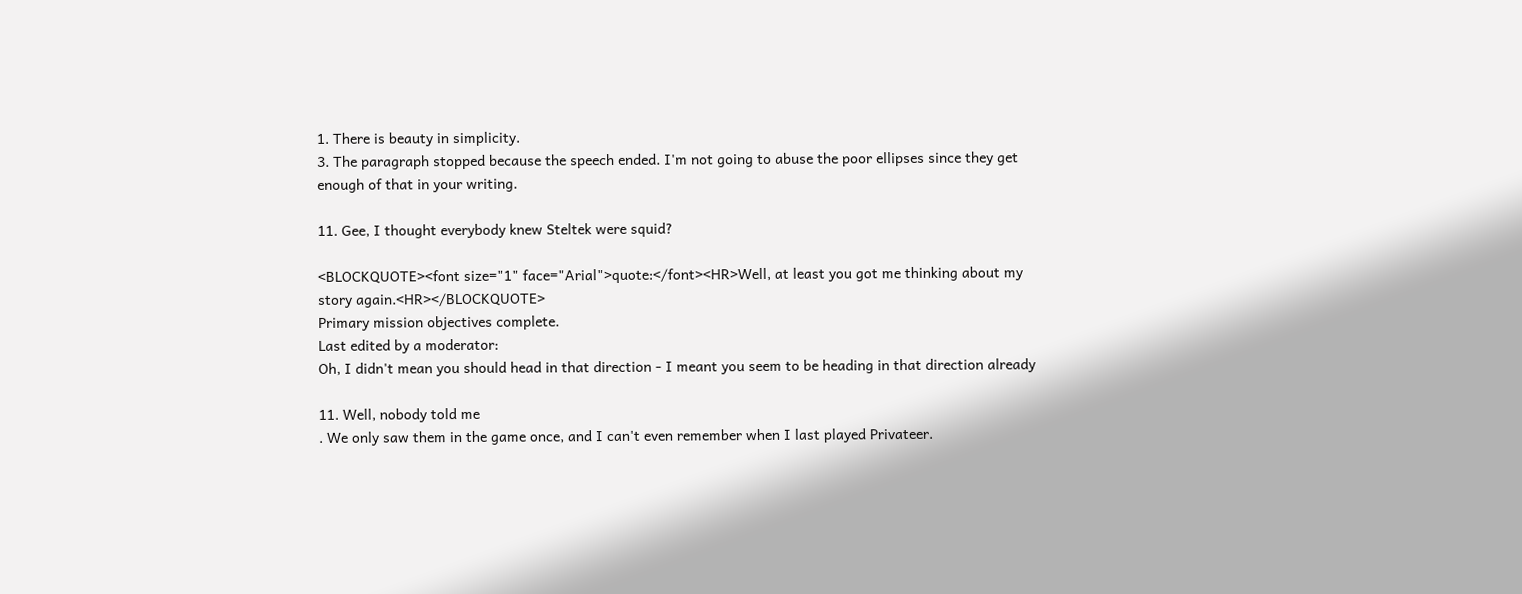1. There is beauty in simplicity.
3. The paragraph stopped because the speech ended. I'm not going to abuse the poor ellipses since they get enough of that in your writing.

11. Gee, I thought everybody knew Steltek were squid?

<BLOCKQUOTE><font size="1" face="Arial">quote:</font><HR>Well, at least you got me thinking about my story again.<HR></BLOCKQUOTE>
Primary mission objectives complete.
Last edited by a moderator:
Oh, I didn't mean you should head in that direction - I meant you seem to be heading in that direction already

11. Well, nobody told me
. We only saw them in the game once, and I can't even remember when I last played Privateer.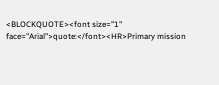<BLOCKQUOTE><font size="1" face="Arial">quote:</font><HR>Primary mission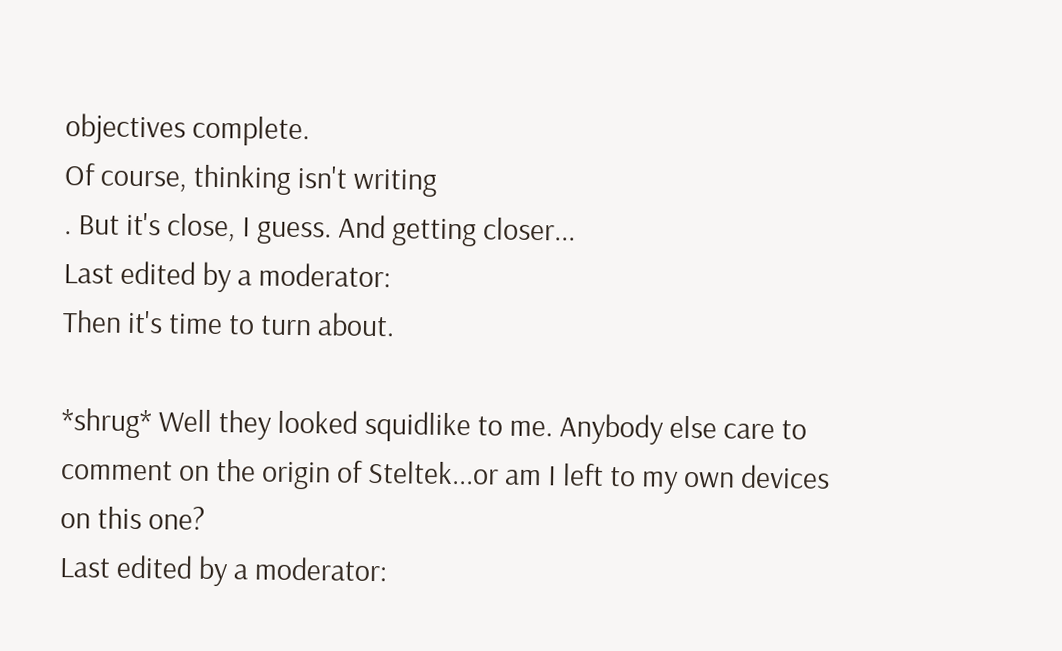objectives complete.
Of course, thinking isn't writing
. But it's close, I guess. And getting closer...
Last edited by a moderator:
Then it's time to turn about.

*shrug* Well they looked squidlike to me. Anybody else care to comment on the origin of Steltek...or am I left to my own devices on this one?
Last edited by a moderator: